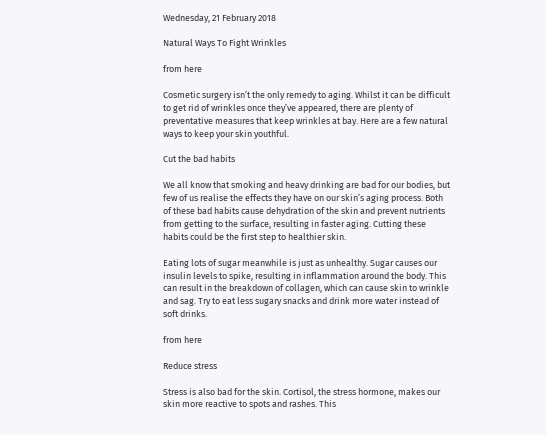Wednesday, 21 February 2018

Natural Ways To Fight Wrinkles

from here

Cosmetic surgery isn’t the only remedy to aging. Whilst it can be difficult to get rid of wrinkles once they’ve appeared, there are plenty of preventative measures that keep wrinkles at bay. Here are a few natural ways to keep your skin youthful.

Cut the bad habits

We all know that smoking and heavy drinking are bad for our bodies, but few of us realise the effects they have on our skin’s aging process. Both of these bad habits cause dehydration of the skin and prevent nutrients from getting to the surface, resulting in faster aging. Cutting these habits could be the first step to healthier skin.

Eating lots of sugar meanwhile is just as unhealthy. Sugar causes our insulin levels to spike, resulting in inflammation around the body. This can result in the breakdown of collagen, which can cause skin to wrinkle and sag. Try to eat less sugary snacks and drink more water instead of soft drinks.

from here

Reduce stress

Stress is also bad for the skin. Cortisol, the stress hormone, makes our skin more reactive to spots and rashes. This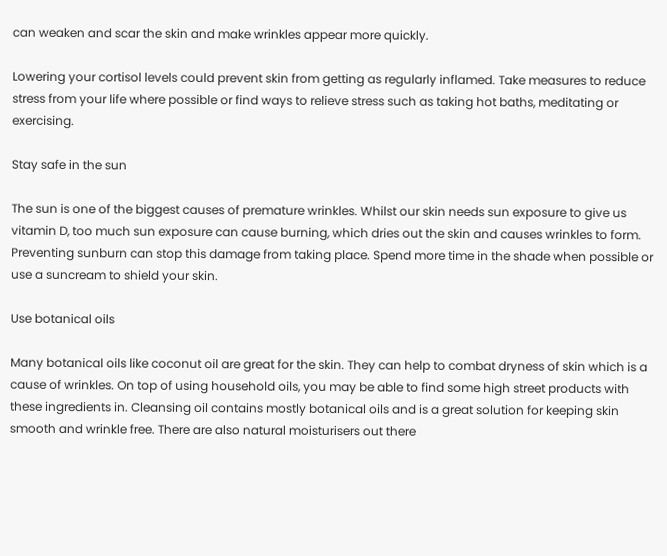can weaken and scar the skin and make wrinkles appear more quickly.

Lowering your cortisol levels could prevent skin from getting as regularly inflamed. Take measures to reduce stress from your life where possible or find ways to relieve stress such as taking hot baths, meditating or exercising.

Stay safe in the sun

The sun is one of the biggest causes of premature wrinkles. Whilst our skin needs sun exposure to give us vitamin D, too much sun exposure can cause burning, which dries out the skin and causes wrinkles to form. Preventing sunburn can stop this damage from taking place. Spend more time in the shade when possible or use a suncream to shield your skin.

Use botanical oils

Many botanical oils like coconut oil are great for the skin. They can help to combat dryness of skin which is a cause of wrinkles. On top of using household oils, you may be able to find some high street products with these ingredients in. Cleansing oil contains mostly botanical oils and is a great solution for keeping skin smooth and wrinkle free. There are also natural moisturisers out there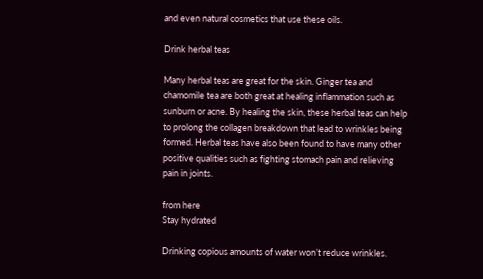and even natural cosmetics that use these oils.

Drink herbal teas

Many herbal teas are great for the skin. Ginger tea and chamomile tea are both great at healing inflammation such as sunburn or acne. By healing the skin, these herbal teas can help to prolong the collagen breakdown that lead to wrinkles being formed. Herbal teas have also been found to have many other positive qualities such as fighting stomach pain and relieving pain in joints.

from here
Stay hydrated

Drinking copious amounts of water won’t reduce wrinkles.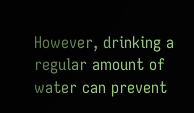However, drinking a regular amount of water can prevent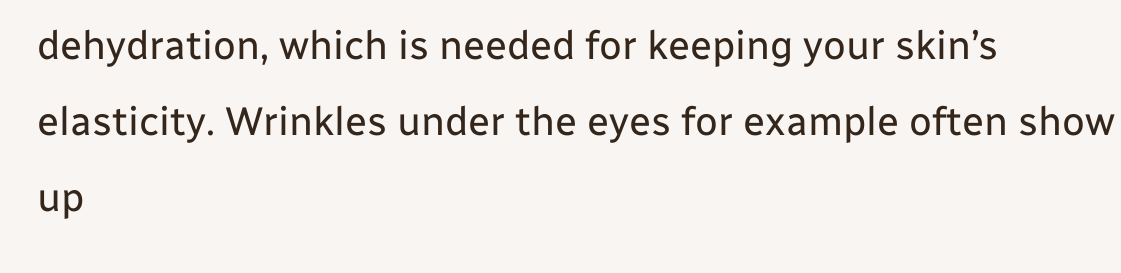dehydration, which is needed for keeping your skin’s elasticity. Wrinkles under the eyes for example often show up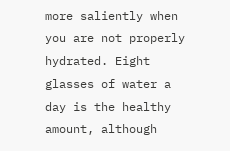more saliently when you are not properly hydrated. Eight glasses of water a day is the healthy amount, although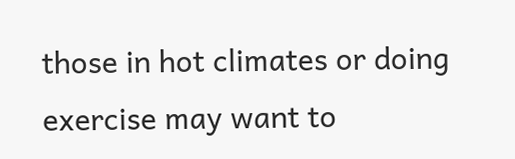those in hot climates or doing exercise may want to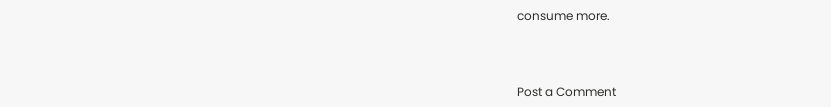consume more.



Post a Comment